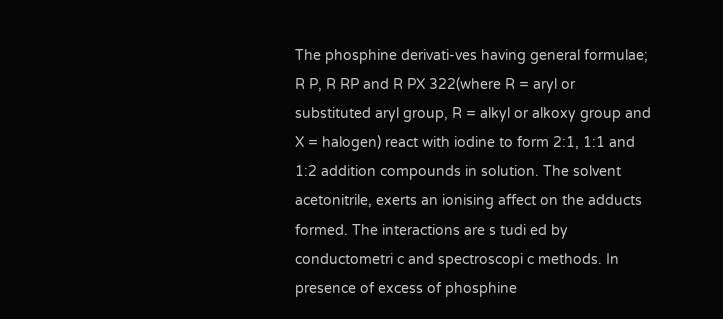The phosphine derivati-ves having general formulae; R P, R RP and R PX 322(where R = aryl or substituted aryl group, R = alkyl or alkoxy group and X = halogen) react with iodine to form 2:1, 1:1 and 1:2 addition compounds in solution. The solvent acetonitrile, exerts an ionising affect on the adducts formed. The interactions are s tudi ed by conductometri c and spectroscopi c methods. In presence of excess of phosphine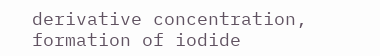derivative concentration, formation of iodide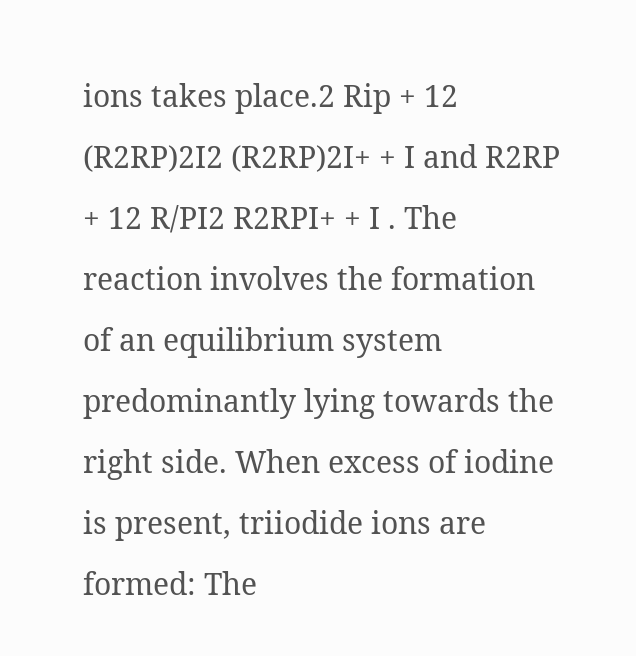ions takes place.2 Rip + 12 (R2RP)2I2 (R2RP)2I+ + I and R2RP + 12 R/PI2 R2RPI+ + I . The reaction involves the formation of an equilibrium system predominantly lying towards the right side. When excess of iodine is present, triiodide ions are formed: The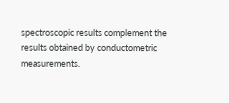spectroscopic results complement the results obtained by conductometric measurements.